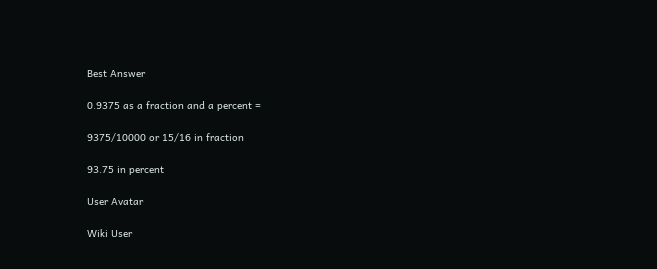Best Answer

0.9375 as a fraction and a percent =

9375/10000 or 15/16 in fraction

93.75 in percent

User Avatar

Wiki User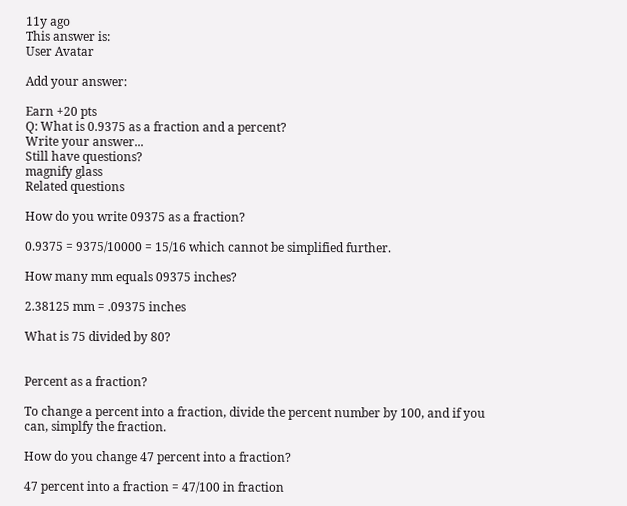11y ago
This answer is:
User Avatar

Add your answer:

Earn +20 pts
Q: What is 0.9375 as a fraction and a percent?
Write your answer...
Still have questions?
magnify glass
Related questions

How do you write 09375 as a fraction?

0.9375 = 9375/10000 = 15/16 which cannot be simplified further.

How many mm equals 09375 inches?

2.38125 mm = .09375 inches

What is 75 divided by 80?


Percent as a fraction?

To change a percent into a fraction, divide the percent number by 100, and if you can, simplfy the fraction.

How do you change 47 percent into a fraction?

47 percent into a fraction = 47/100 in fraction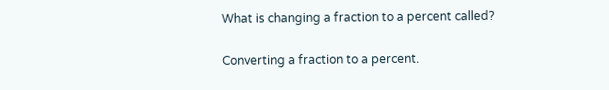What is changing a fraction to a percent called?

Converting a fraction to a percent.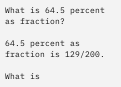What is 64.5 percent as fraction?

64.5 percent as fraction is 129/200.

What is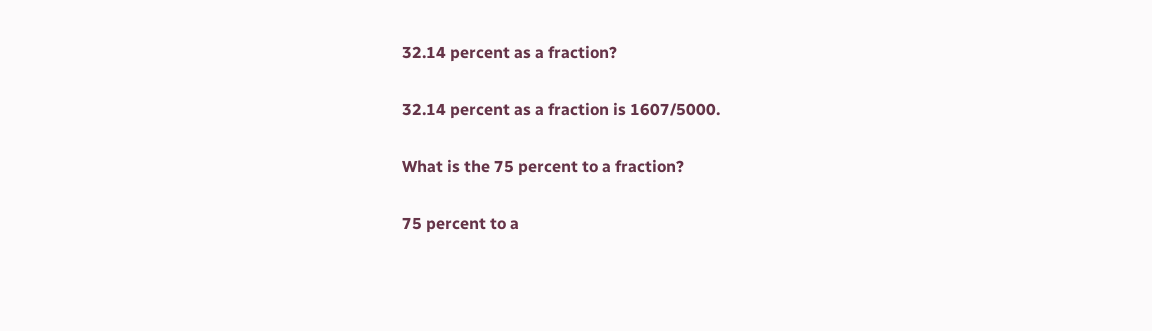32.14 percent as a fraction?

32.14 percent as a fraction is 1607/5000.

What is the 75 percent to a fraction?

75 percent to a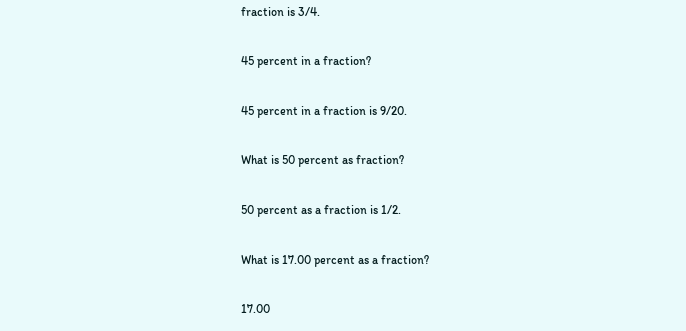fraction is 3/4.

45 percent in a fraction?

45 percent in a fraction is 9/20.

What is 50 percent as fraction?

50 percent as a fraction is 1/2.

What is 17.00 percent as a fraction?

17.00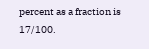percent as a fraction is 17/100.